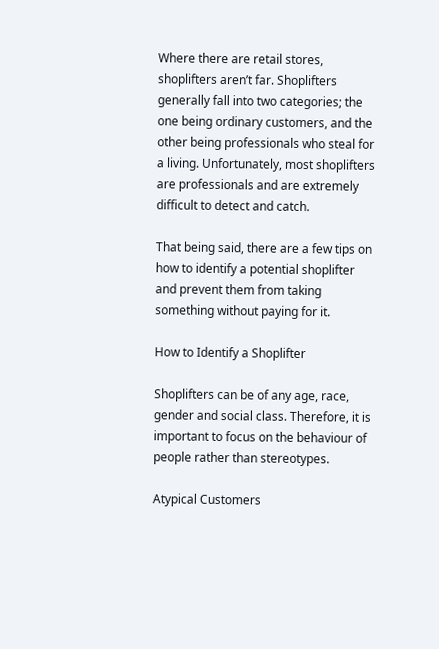Where there are retail stores, shoplifters aren’t far. Shoplifters generally fall into two categories; the one being ordinary customers, and the other being professionals who steal for a living. Unfortunately, most shoplifters are professionals and are extremely difficult to detect and catch.

That being said, there are a few tips on how to identify a potential shoplifter and prevent them from taking something without paying for it.

How to Identify a Shoplifter

Shoplifters can be of any age, race, gender and social class. Therefore, it is important to focus on the behaviour of people rather than stereotypes.

Atypical Customers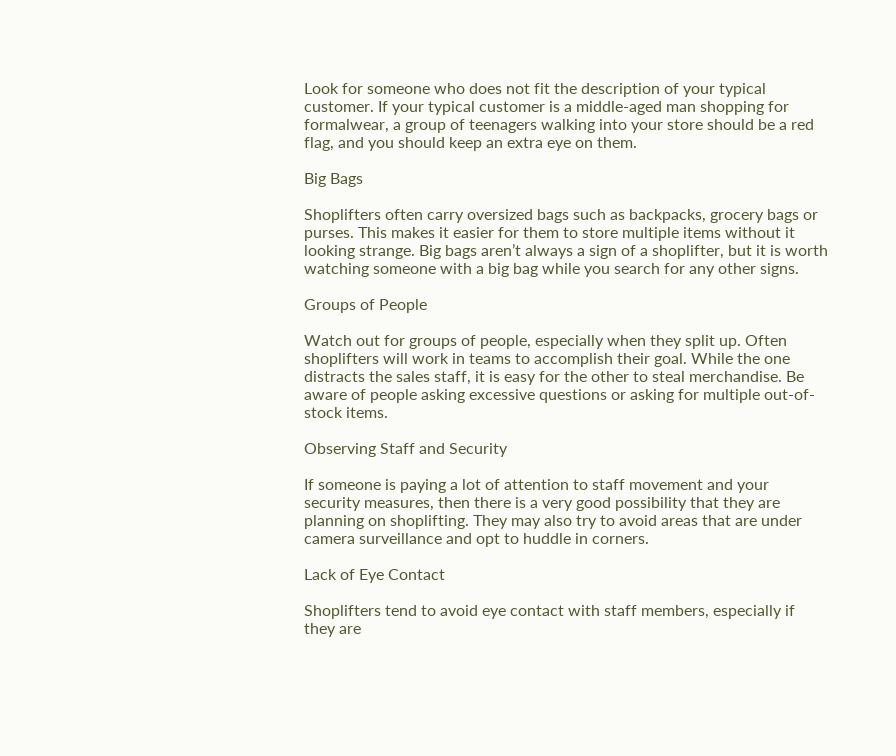Look for someone who does not fit the description of your typical customer. If your typical customer is a middle-aged man shopping for formalwear, a group of teenagers walking into your store should be a red flag, and you should keep an extra eye on them.

Big Bags

Shoplifters often carry oversized bags such as backpacks, grocery bags or purses. This makes it easier for them to store multiple items without it looking strange. Big bags aren’t always a sign of a shoplifter, but it is worth watching someone with a big bag while you search for any other signs.

Groups of People

Watch out for groups of people, especially when they split up. Often shoplifters will work in teams to accomplish their goal. While the one distracts the sales staff, it is easy for the other to steal merchandise. Be aware of people asking excessive questions or asking for multiple out-of-stock items.

Observing Staff and Security

If someone is paying a lot of attention to staff movement and your security measures, then there is a very good possibility that they are planning on shoplifting. They may also try to avoid areas that are under camera surveillance and opt to huddle in corners.

Lack of Eye Contact

Shoplifters tend to avoid eye contact with staff members, especially if they are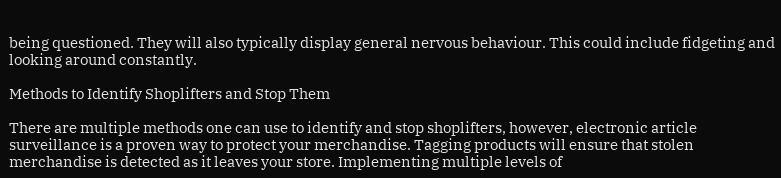being questioned. They will also typically display general nervous behaviour. This could include fidgeting and looking around constantly.

Methods to Identify Shoplifters and Stop Them

There are multiple methods one can use to identify and stop shoplifters, however, electronic article surveillance is a proven way to protect your merchandise. Tagging products will ensure that stolen merchandise is detected as it leaves your store. Implementing multiple levels of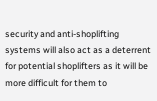security and anti-shoplifting systems will also act as a deterrent for potential shoplifters as it will be more difficult for them to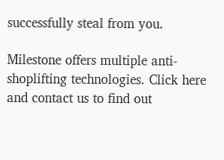successfully steal from you.

Milestone offers multiple anti-shoplifting technologies. Click here and contact us to find out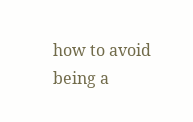how to avoid being a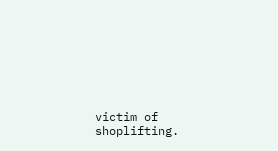victim of shoplifting.